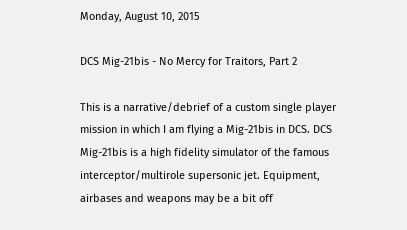Monday, August 10, 2015

DCS Mig-21bis - No Mercy for Traitors, Part 2

This is a narrative/debrief of a custom single player mission in which I am flying a Mig-21bis in DCS. DCS Mig-21bis is a high fidelity simulator of the famous interceptor/multirole supersonic jet. Equipment, airbases and weapons may be a bit off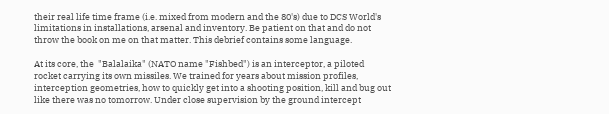their real life time frame (i.e. mixed from modern and the 80's) due to DCS World's limitations in installations, arsenal and inventory. Be patient on that and do not throw the book on me on that matter. This debrief contains some language.

At its core, the  "Balalaika" (NATO name "Fishbed") is an interceptor, a piloted rocket carrying its own missiles. We trained for years about mission profiles, interception geometries, how to quickly get into a shooting position, kill and bug out like there was no tomorrow. Under close supervision by the ground intercept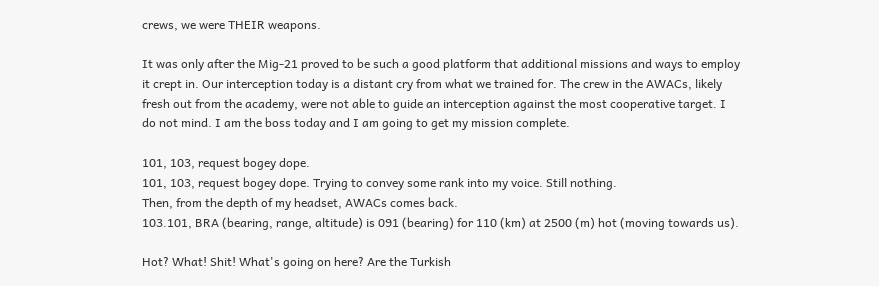crews, we were THEIR weapons.

It was only after the Mig-21 proved to be such a good platform that additional missions and ways to employ it crept in. Our interception today is a distant cry from what we trained for. The crew in the AWACs, likely fresh out from the academy, were not able to guide an interception against the most cooperative target. I do not mind. I am the boss today and I am going to get my mission complete.

101, 103, request bogey dope.
101, 103, request bogey dope. Trying to convey some rank into my voice. Still nothing.
Then, from the depth of my headset, AWACs comes back.
103.101, BRA (bearing, range, altitude) is 091 (bearing) for 110 (km) at 2500 (m) hot (moving towards us).

Hot? What! Shit! What's going on here? Are the Turkish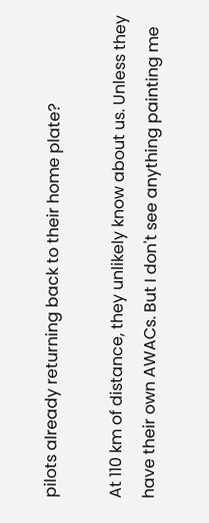pilots already returning back to their home plate?

At 110 km of distance, they unlikely know about us. Unless they have their own AWACs. But I don't see anything painting me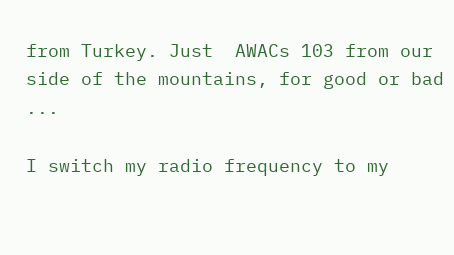from Turkey. Just  AWACs 103 from our side of the mountains, for good or bad ...

I switch my radio frequency to my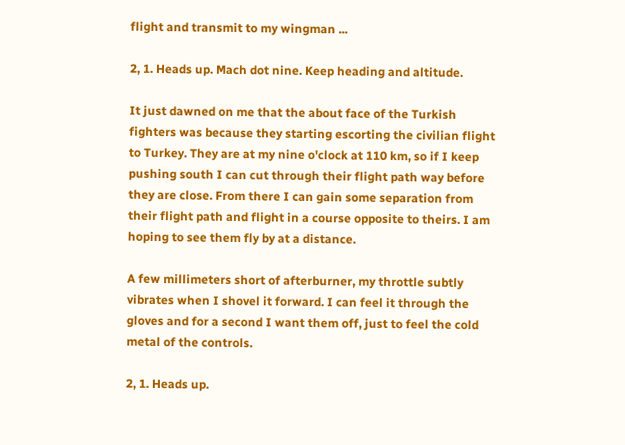flight and transmit to my wingman ...

2, 1. Heads up. Mach dot nine. Keep heading and altitude.

It just dawned on me that the about face of the Turkish fighters was because they starting escorting the civilian flight to Turkey. They are at my nine o'clock at 110 km, so if I keep pushing south I can cut through their flight path way before they are close. From there I can gain some separation from their flight path and flight in a course opposite to theirs. I am hoping to see them fly by at a distance.

A few millimeters short of afterburner, my throttle subtly vibrates when I shovel it forward. I can feel it through the gloves and for a second I want them off, just to feel the cold metal of the controls.

2, 1. Heads up.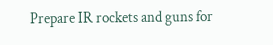Prepare IR rockets and guns for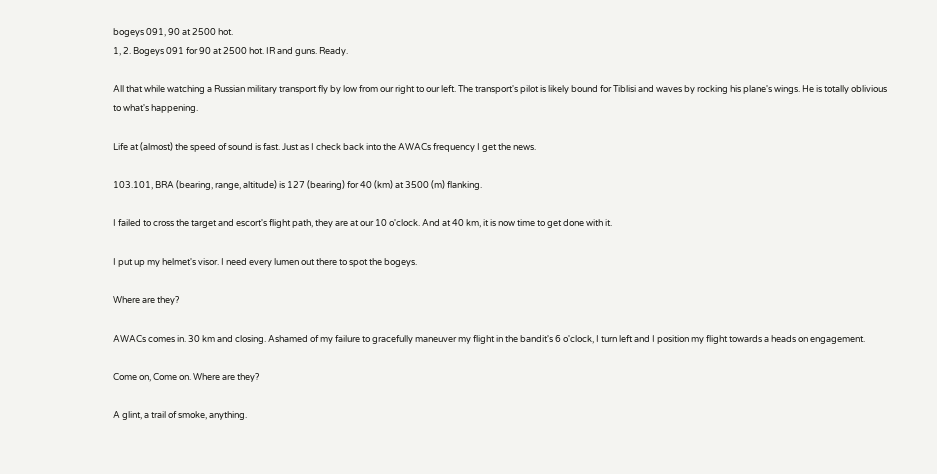bogeys 091, 90 at 2500 hot.
1, 2. Bogeys 091 for 90 at 2500 hot. IR and guns. Ready.

All that while watching a Russian military transport fly by low from our right to our left. The transport's pilot is likely bound for Tiblisi and waves by rocking his plane's wings. He is totally oblivious to what's happening.

Life at (almost) the speed of sound is fast. Just as I check back into the AWACs frequency I get the news.

103.101, BRA (bearing, range, altitude) is 127 (bearing) for 40 (km) at 3500 (m) flanking.

I failed to cross the target and escort's flight path, they are at our 10 o'clock. And at 40 km, it is now time to get done with it.

I put up my helmet's visor. I need every lumen out there to spot the bogeys.

Where are they?

AWACs comes in. 30 km and closing. Ashamed of my failure to gracefully maneuver my flight in the bandit's 6 o'clock, I turn left and I position my flight towards a heads on engagement.

Come on, Come on. Where are they?

A glint, a trail of smoke, anything.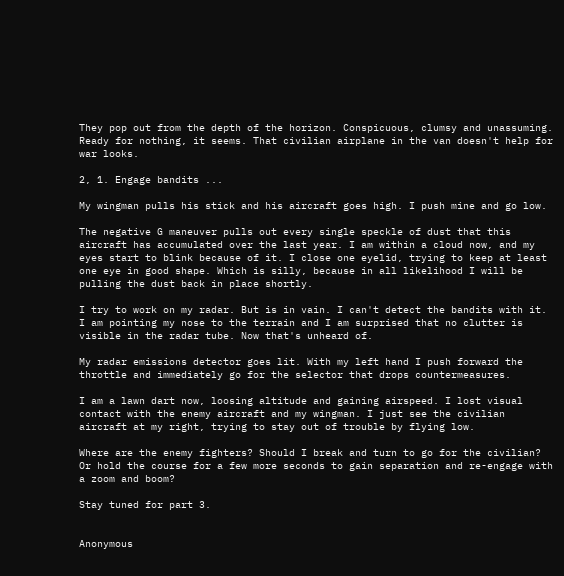They pop out from the depth of the horizon. Conspicuous, clumsy and unassuming. Ready for nothing, it seems. That civilian airplane in the van doesn't help for war looks.

2, 1. Engage bandits ...

My wingman pulls his stick and his aircraft goes high. I push mine and go low.

The negative G maneuver pulls out every single speckle of dust that this aircraft has accumulated over the last year. I am within a cloud now, and my eyes start to blink because of it. I close one eyelid, trying to keep at least one eye in good shape. Which is silly, because in all likelihood I will be pulling the dust back in place shortly.

I try to work on my radar. But is in vain. I can't detect the bandits with it. I am pointing my nose to the terrain and I am surprised that no clutter is visible in the radar tube. Now that's unheard of.

My radar emissions detector goes lit. With my left hand I push forward the throttle and immediately go for the selector that drops countermeasures.

I am a lawn dart now, loosing altitude and gaining airspeed. I lost visual contact with the enemy aircraft and my wingman. I just see the civilian aircraft at my right, trying to stay out of trouble by flying low.

Where are the enemy fighters? Should I break and turn to go for the civilian? Or hold the course for a few more seconds to gain separation and re-engage with a zoom and boom?

Stay tuned for part 3.


Anonymous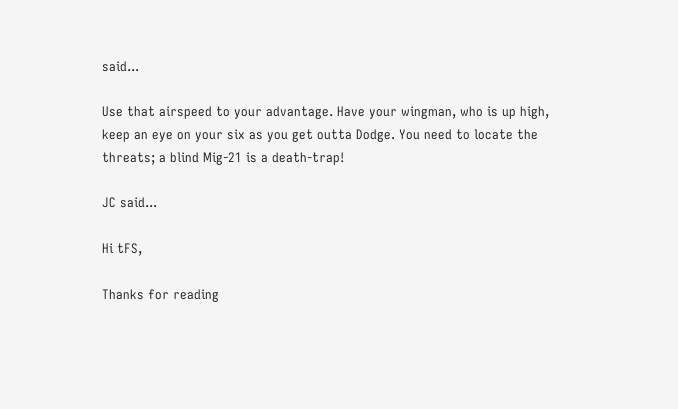said...

Use that airspeed to your advantage. Have your wingman, who is up high, keep an eye on your six as you get outta Dodge. You need to locate the threats; a blind Mig-21 is a death-trap!

JC said...

Hi tFS,

Thanks for reading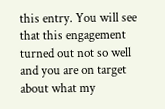this entry. You will see that this engagement turned out not so well and you are on target about what my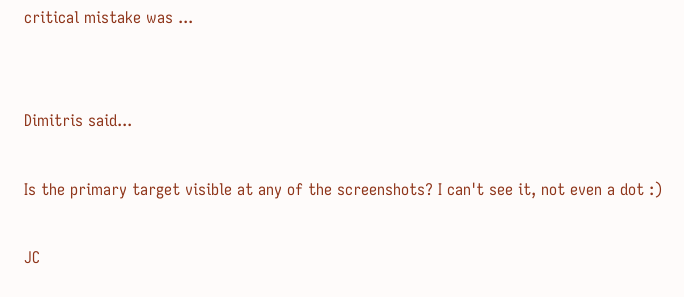critical mistake was ...


Dimitris said...

Is the primary target visible at any of the screenshots? I can't see it, not even a dot :)

JC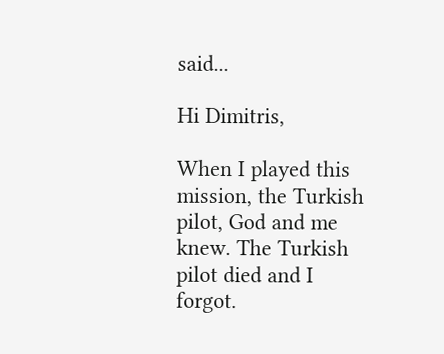said...

Hi Dimitris,

When I played this mission, the Turkish pilot, God and me knew. The Turkish pilot died and I forgot.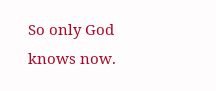So only God knows now.